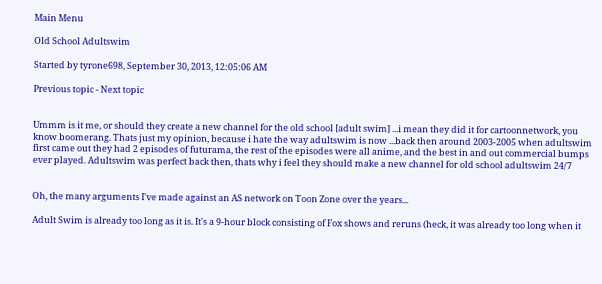Main Menu

Old School Adultswim

Started by tyrone698, September 30, 2013, 12:05:06 AM

Previous topic - Next topic


Ummm is it me, or should they create a new channel for the old school [adult swim] ...i mean they did it for cartoonnetwork, you know boomerang. Thats just my opinion, because i hate the way adultswim is now ...back then around 2003-2005 when adultswim first came out they had 2 episodes of futurama, the rest of the episodes were all anime, and the best in and out commercial bumps ever played. Adultswim was perfect back then, thats why i feel they should make a new channel for old school adultswim 24/7


Oh, the many arguments I've made against an AS network on Toon Zone over the years...

Adult Swim is already too long as it is. It's a 9-hour block consisting of Fox shows and reruns (heck, it was already too long when it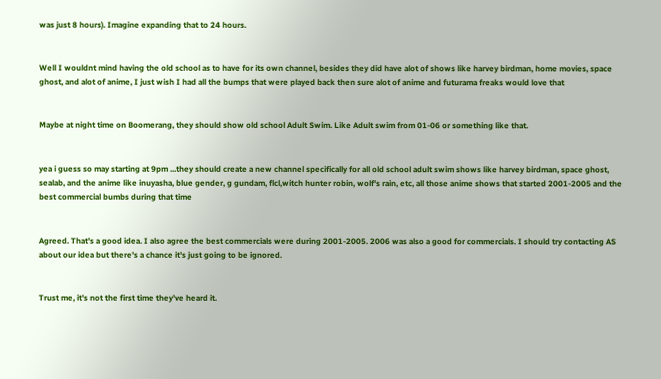was just 8 hours). Imagine expanding that to 24 hours.


Well I wouldnt mind having the old school as to have for its own channel, besides they did have alot of shows like harvey birdman, home movies, space ghost, and alot of anime, I just wish I had all the bumps that were played back then sure alot of anime and futurama freaks would love that


Maybe at night time on Boomerang, they should show old school Adult Swim. Like Adult swim from 01-06 or something like that.


yea i guess so may starting at 9pm ...they should create a new channel specifically for all old school adult swim shows like harvey birdman, space ghost, sealab, and the anime like inuyasha, blue gender, g gundam, flcl,witch hunter robin, wolf's rain, etc, all those anime shows that started 2001-2005 and the best commercial bumbs during that time


Agreed. That's a good idea. I also agree the best commercials were during 2001-2005. 2006 was also a good for commercials. I should try contacting AS about our idea but there's a chance it's just going to be ignored.


Trust me, it's not the first time they've heard it.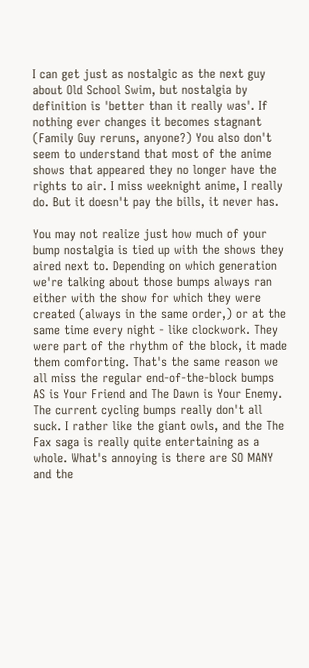I can get just as nostalgic as the next guy about Old School Swim, but nostalgia by definition is 'better than it really was'. If nothing ever changes it becomes stagnant (Family Guy reruns, anyone?) You also don't seem to understand that most of the anime shows that appeared they no longer have the rights to air. I miss weeknight anime, I really do. But it doesn't pay the bills, it never has.

You may not realize just how much of your bump nostalgia is tied up with the shows they aired next to. Depending on which generation we're talking about those bumps always ran either with the show for which they were created (always in the same order,) or at the same time every night - like clockwork. They were part of the rhythm of the block, it made them comforting. That's the same reason we all miss the regular end-of-the-block bumps AS is Your Friend and The Dawn is Your Enemy. The current cycling bumps really don't all suck. I rather like the giant owls, and the The Fax saga is really quite entertaining as a whole. What's annoying is there are SO MANY and the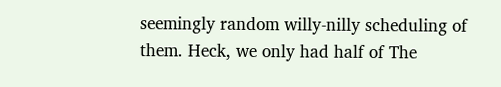seemingly random willy-nilly scheduling of them. Heck, we only had half of The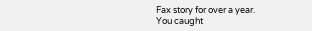Fax story for over a year.
You caught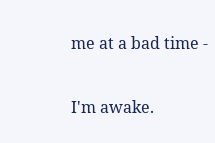me at a bad time -

I'm awake.